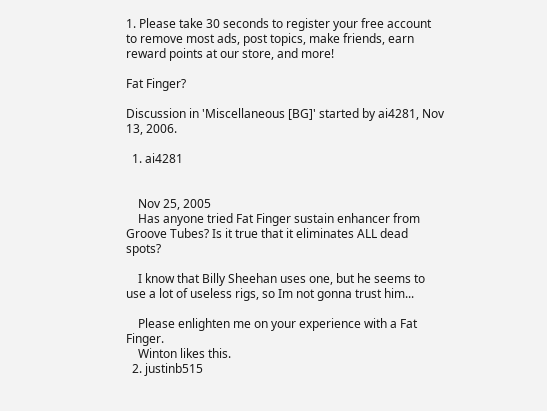1. Please take 30 seconds to register your free account to remove most ads, post topics, make friends, earn reward points at our store, and more!

Fat Finger?

Discussion in 'Miscellaneous [BG]' started by ai4281, Nov 13, 2006.

  1. ai4281


    Nov 25, 2005
    Has anyone tried Fat Finger sustain enhancer from Groove Tubes? Is it true that it eliminates ALL dead spots?

    I know that Billy Sheehan uses one, but he seems to use a lot of useless rigs, so Im not gonna trust him...

    Please enlighten me on your experience with a Fat Finger.
    Winton likes this.
  2. justinb515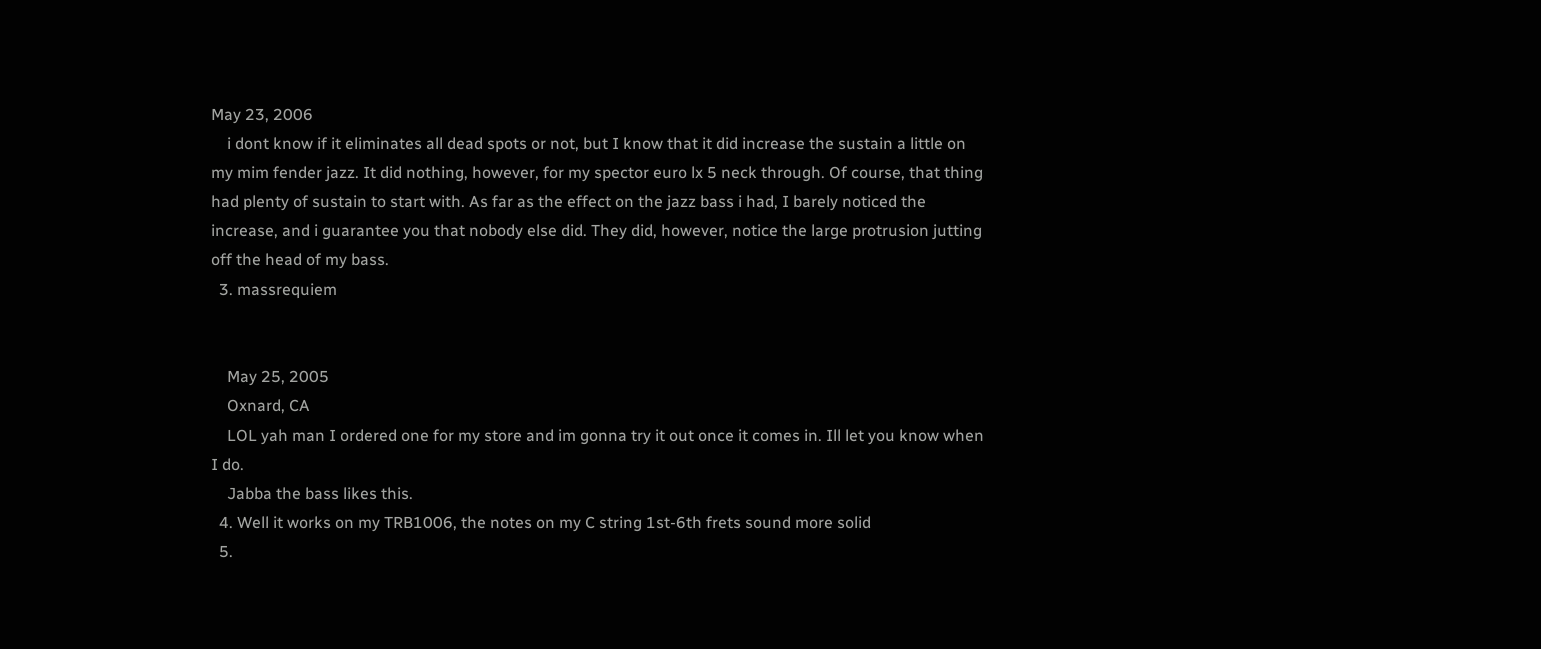May 23, 2006
    i dont know if it eliminates all dead spots or not, but I know that it did increase the sustain a little on my mim fender jazz. It did nothing, however, for my spector euro lx 5 neck through. Of course, that thing had plenty of sustain to start with. As far as the effect on the jazz bass i had, I barely noticed the increase, and i guarantee you that nobody else did. They did, however, notice the large protrusion jutting off the head of my bass.
  3. massrequiem


    May 25, 2005
    Oxnard, CA
    LOL yah man I ordered one for my store and im gonna try it out once it comes in. Ill let you know when I do.
    Jabba the bass likes this.
  4. Well it works on my TRB1006, the notes on my C string 1st-6th frets sound more solid
  5.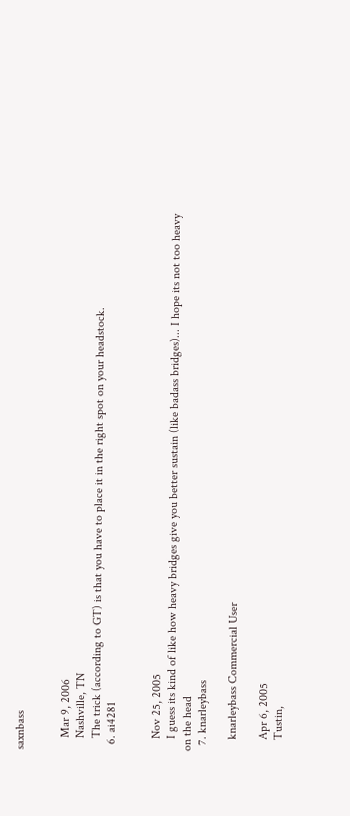saxnbass


    Mar 9, 2006
    Nashville, TN
    The trick (according to GT) is that you have to place it in the right spot on your headstock.
  6. ai4281


    Nov 25, 2005
    I guess its kind of like how heavy bridges give you better sustain (like badass bridges)... I hope its not too heavy on the head
  7. knarleybass

    knarleybass Commercial User

    Apr 6, 2005
    Tustin,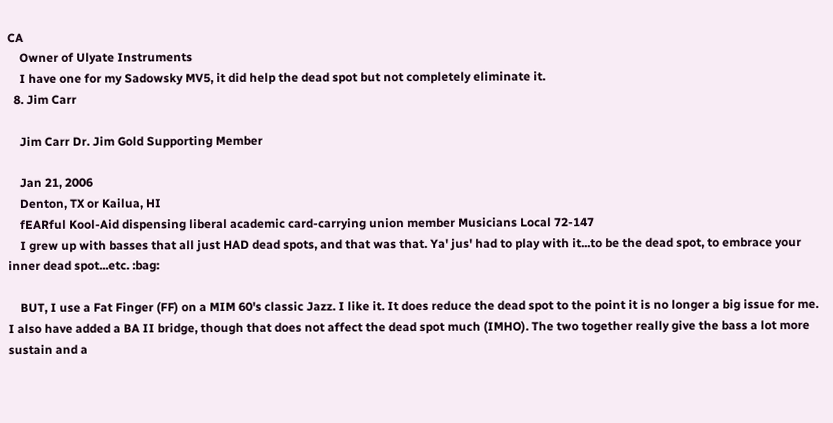CA
    Owner of Ulyate Instruments
    I have one for my Sadowsky MV5, it did help the dead spot but not completely eliminate it.
  8. Jim Carr

    Jim Carr Dr. Jim Gold Supporting Member

    Jan 21, 2006
    Denton, TX or Kailua, HI
    fEARful Kool-Aid dispensing liberal academic card-carrying union member Musicians Local 72-147
    I grew up with basses that all just HAD dead spots, and that was that. Ya' jus' had to play with it...to be the dead spot, to embrace your inner dead spot...etc. :bag:

    BUT, I use a Fat Finger (FF) on a MIM 60's classic Jazz. I like it. It does reduce the dead spot to the point it is no longer a big issue for me. I also have added a BA II bridge, though that does not affect the dead spot much (IMHO). The two together really give the bass a lot more sustain and a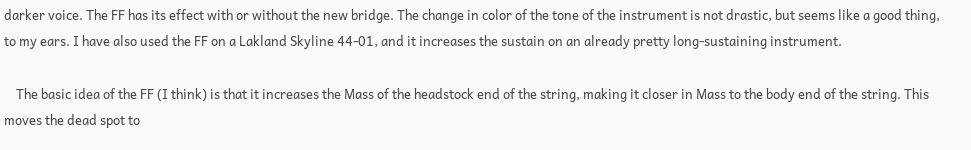darker voice. The FF has its effect with or without the new bridge. The change in color of the tone of the instrument is not drastic, but seems like a good thing, to my ears. I have also used the FF on a Lakland Skyline 44-01, and it increases the sustain on an already pretty long-sustaining instrument.

    The basic idea of the FF (I think) is that it increases the Mass of the headstock end of the string, making it closer in Mass to the body end of the string. This moves the dead spot to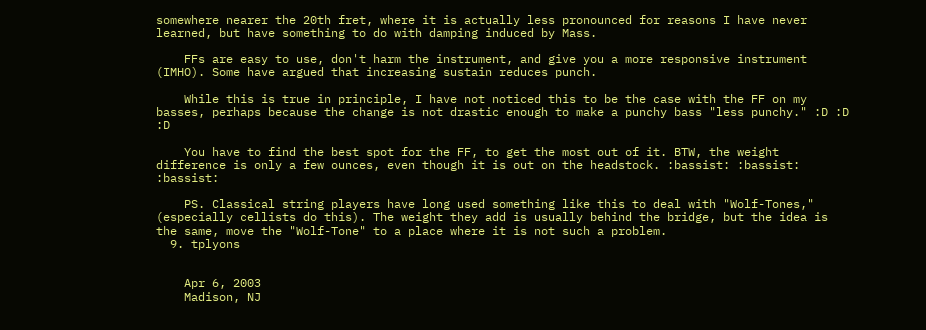somewhere nearer the 20th fret, where it is actually less pronounced for reasons I have never learned, but have something to do with damping induced by Mass.

    FFs are easy to use, don't harm the instrument, and give you a more responsive instrument (IMHO). Some have argued that increasing sustain reduces punch.

    While this is true in principle, I have not noticed this to be the case with the FF on my basses, perhaps because the change is not drastic enough to make a punchy bass "less punchy." :D :D :D

    You have to find the best spot for the FF, to get the most out of it. BTW, the weight difference is only a few ounces, even though it is out on the headstock. :bassist: :bassist: :bassist:

    PS. Classical string players have long used something like this to deal with "Wolf-Tones," (especially cellists do this). The weight they add is usually behind the bridge, but the idea is the same, move the "Wolf-Tone" to a place where it is not such a problem.
  9. tplyons


    Apr 6, 2003
    Madison, NJ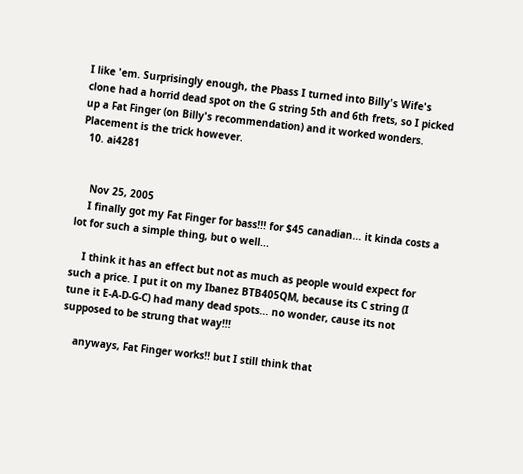I like 'em. Surprisingly enough, the Pbass I turned into Billy's Wife's clone had a horrid dead spot on the G string 5th and 6th frets, so I picked up a Fat Finger (on Billy's recommendation) and it worked wonders. Placement is the trick however.
  10. ai4281


    Nov 25, 2005
    I finally got my Fat Finger for bass!!! for $45 canadian... it kinda costs a lot for such a simple thing, but o well...

    I think it has an effect but not as much as people would expect for such a price. I put it on my Ibanez BTB405QM, because its C string (I tune it E-A-D-G-C) had many dead spots... no wonder, cause its not supposed to be strung that way!!!

    anyways, Fat Finger works!! but I still think that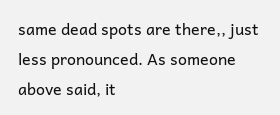same dead spots are there,, just less pronounced. As someone above said, it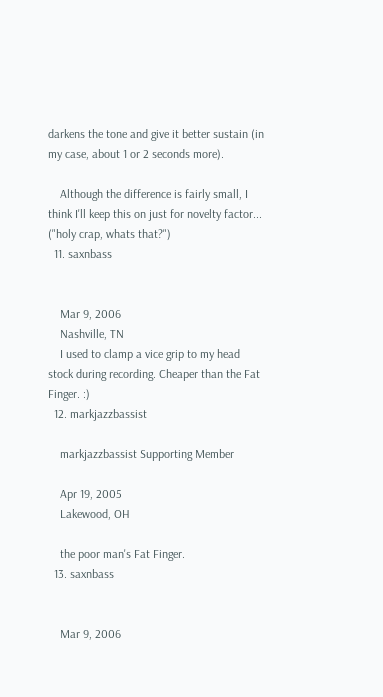darkens the tone and give it better sustain (in my case, about 1 or 2 seconds more).

    Although the difference is fairly small, I think I'll keep this on just for novelty factor... ("holy crap, whats that?")
  11. saxnbass


    Mar 9, 2006
    Nashville, TN
    I used to clamp a vice grip to my head stock during recording. Cheaper than the Fat Finger. :)
  12. markjazzbassist

    markjazzbassist Supporting Member

    Apr 19, 2005
    Lakewood, OH

    the poor man's Fat Finger.
  13. saxnbass


    Mar 9, 2006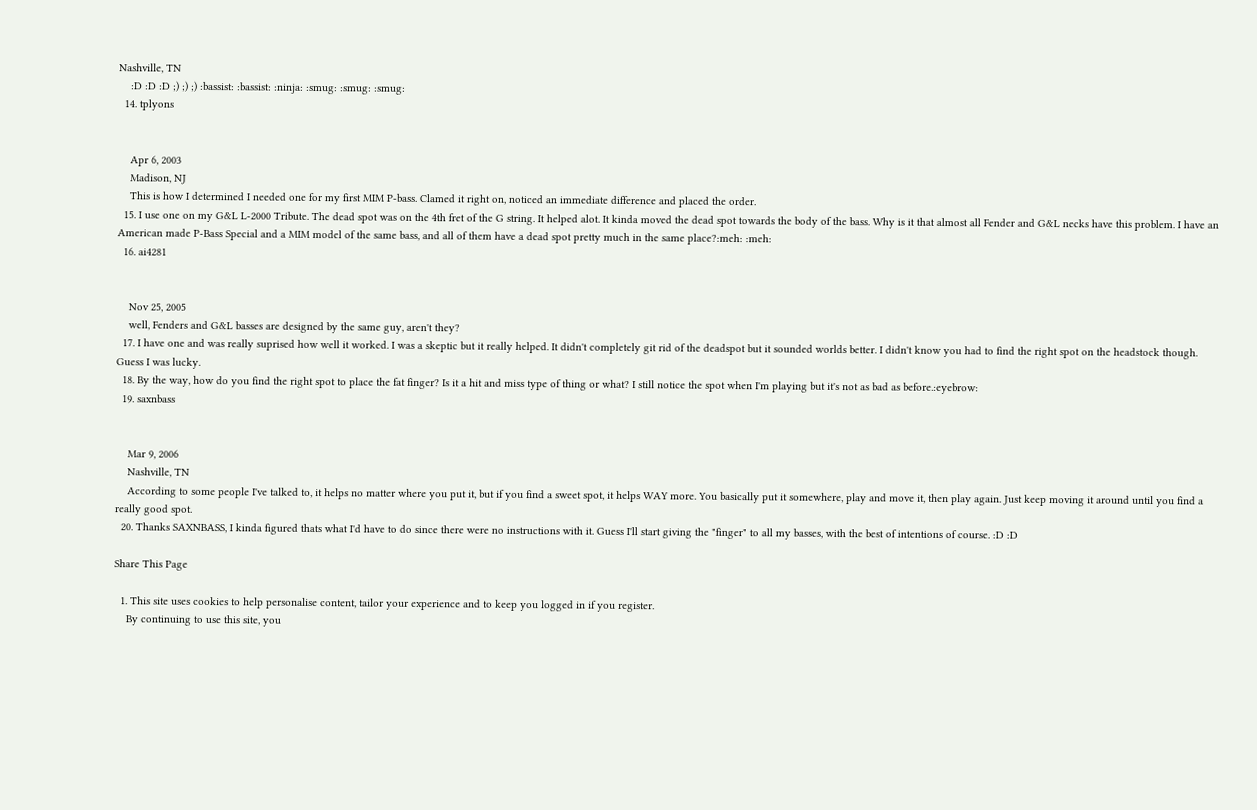Nashville, TN
    :D :D :D ;) ;) ;) :bassist: :bassist: :ninja: :smug: :smug: :smug:
  14. tplyons


    Apr 6, 2003
    Madison, NJ
    This is how I determined I needed one for my first MIM P-bass. Clamed it right on, noticed an immediate difference and placed the order.
  15. I use one on my G&L L-2000 Tribute. The dead spot was on the 4th fret of the G string. It helped alot. It kinda moved the dead spot towards the body of the bass. Why is it that almost all Fender and G&L necks have this problem. I have an American made P-Bass Special and a MIM model of the same bass, and all of them have a dead spot pretty much in the same place?:meh: :meh:
  16. ai4281


    Nov 25, 2005
    well, Fenders and G&L basses are designed by the same guy, aren't they?
  17. I have one and was really suprised how well it worked. I was a skeptic but it really helped. It didn't completely git rid of the deadspot but it sounded worlds better. I didn't know you had to find the right spot on the headstock though. Guess I was lucky.
  18. By the way, how do you find the right spot to place the fat finger? Is it a hit and miss type of thing or what? I still notice the spot when I'm playing but it's not as bad as before.:eyebrow:
  19. saxnbass


    Mar 9, 2006
    Nashville, TN
    According to some people I've talked to, it helps no matter where you put it, but if you find a sweet spot, it helps WAY more. You basically put it somewhere, play and move it, then play again. Just keep moving it around until you find a really good spot.
  20. Thanks SAXNBASS, I kinda figured thats what I'd have to do since there were no instructions with it. Guess I'll start giving the "finger" to all my basses, with the best of intentions of course. :D :D

Share This Page

  1. This site uses cookies to help personalise content, tailor your experience and to keep you logged in if you register.
    By continuing to use this site, you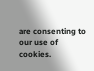are consenting to our use of cookies.